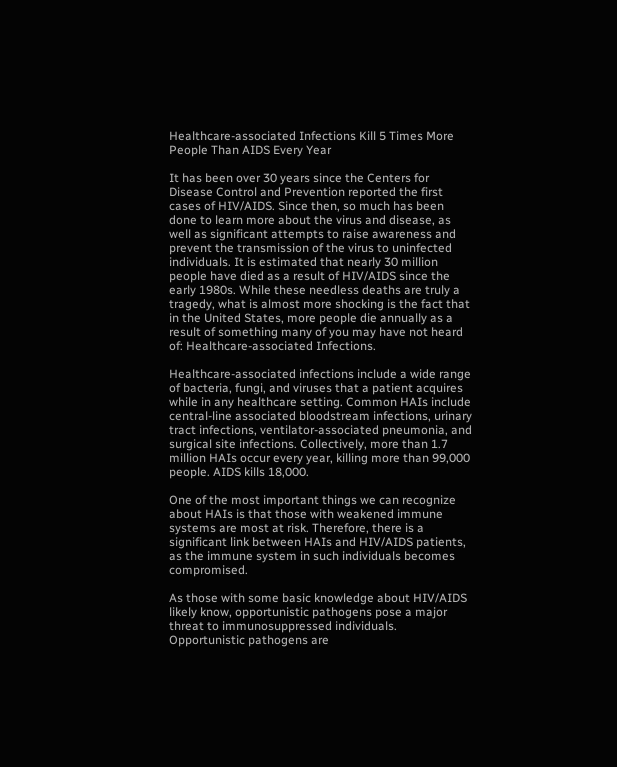Healthcare-associated Infections Kill 5 Times More People Than AIDS Every Year

It has been over 30 years since the Centers for Disease Control and Prevention reported the first cases of HIV/AIDS. Since then, so much has been done to learn more about the virus and disease, as well as significant attempts to raise awareness and prevent the transmission of the virus to uninfected individuals. It is estimated that nearly 30 million people have died as a result of HIV/AIDS since the early 1980s. While these needless deaths are truly a tragedy, what is almost more shocking is the fact that in the United States, more people die annually as a result of something many of you may have not heard of: Healthcare-associated Infections.

Healthcare-associated infections include a wide range of bacteria, fungi, and viruses that a patient acquires while in any healthcare setting. Common HAIs include central-line associated bloodstream infections, urinary tract infections, ventilator-associated pneumonia, and surgical site infections. Collectively, more than 1.7 million HAIs occur every year, killing more than 99,000 people. AIDS kills 18,000.

One of the most important things we can recognize about HAIs is that those with weakened immune systems are most at risk. Therefore, there is a significant link between HAIs and HIV/AIDS patients, as the immune system in such individuals becomes compromised.

As those with some basic knowledge about HIV/AIDS likely know, opportunistic pathogens pose a major threat to immunosuppressed individuals. Opportunistic pathogens are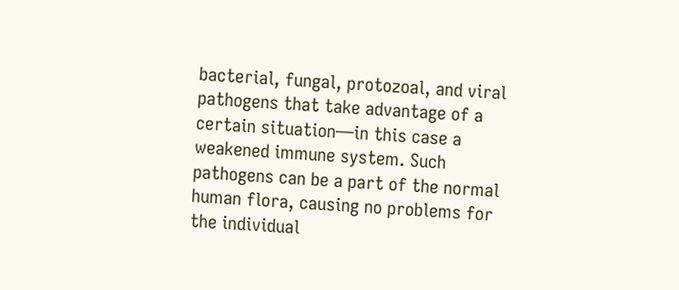bacterial, fungal, protozoal, and viral pathogens that take advantage of a certain situation—in this case a weakened immune system. Such pathogens can be a part of the normal human flora, causing no problems for the individual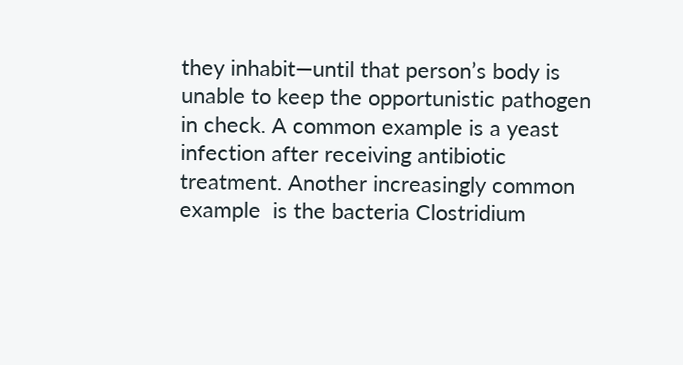they inhabit—until that person’s body is unable to keep the opportunistic pathogen in check. A common example is a yeast infection after receiving antibiotic treatment. Another increasingly common example  is the bacteria Clostridium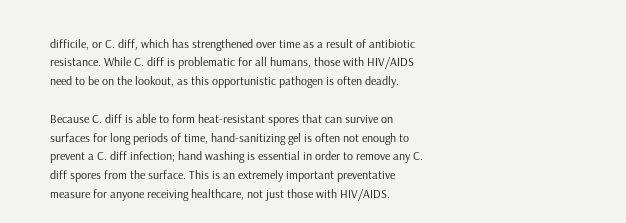difficile, or C. diff, which has strengthened over time as a result of antibiotic resistance. While C. diff is problematic for all humans, those with HIV/AIDS need to be on the lookout, as this opportunistic pathogen is often deadly.

Because C. diff is able to form heat-resistant spores that can survive on surfaces for long periods of time, hand-sanitizing gel is often not enough to prevent a C. diff infection; hand washing is essential in order to remove any C. diff spores from the surface. This is an extremely important preventative measure for anyone receiving healthcare, not just those with HIV/AIDS.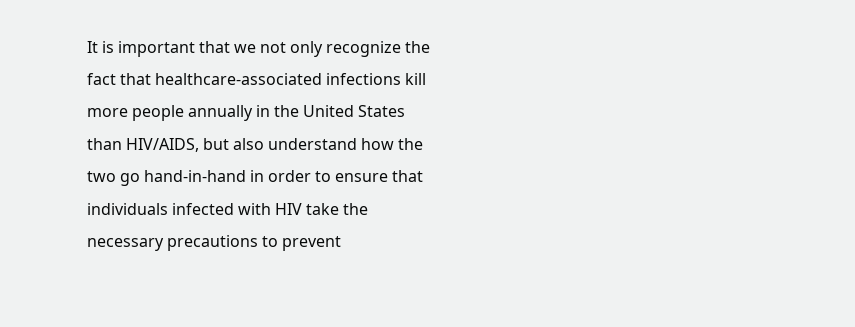It is important that we not only recognize the fact that healthcare-associated infections kill more people annually in the United States than HIV/AIDS, but also understand how the two go hand-in-hand in order to ensure that individuals infected with HIV take the necessary precautions to prevent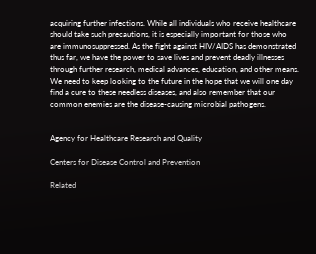acquiring further infections. While all individuals who receive healthcare should take such precautions, it is especially important for those who are immunosuppressed. As the fight against HIV/AIDS has demonstrated thus far, we have the power to save lives and prevent deadly illnesses through further research, medical advances, education, and other means. We need to keep looking to the future in the hope that we will one day find a cure to these needless diseases, and also remember that our common enemies are the disease-causing microbial pathogens.


Agency for Healthcare Research and Quality

Centers for Disease Control and Prevention

Related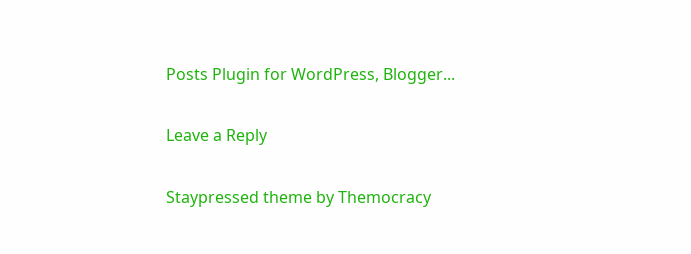Posts Plugin for WordPress, Blogger...

Leave a Reply

Staypressed theme by Themocracy